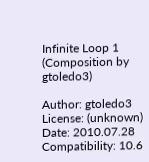Infinite Loop 1 (Composition by gtoledo3)

Author: gtoledo3
License: (unknown)
Date: 2010.07.28
Compatibility: 10.6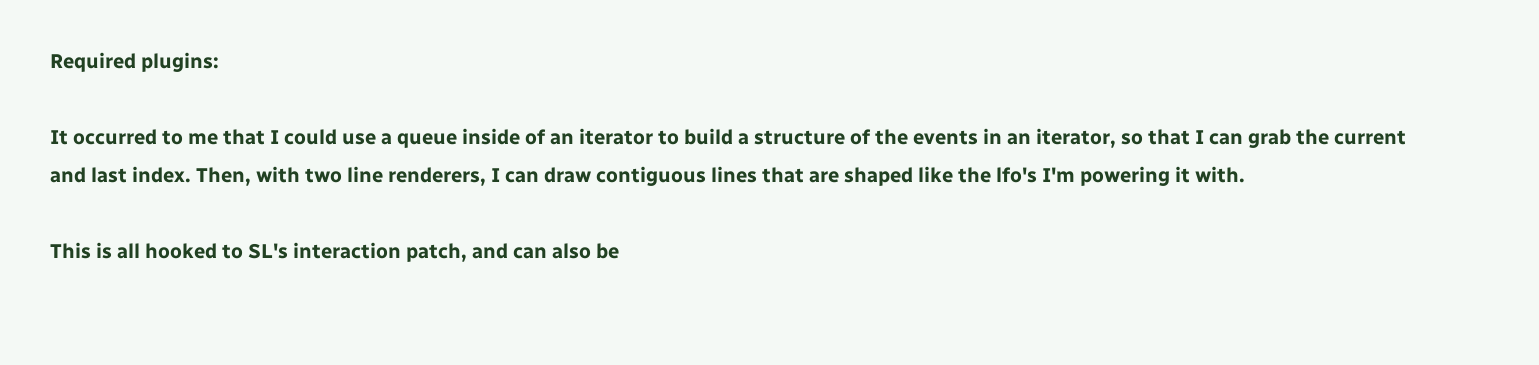Required plugins:

It occurred to me that I could use a queue inside of an iterator to build a structure of the events in an iterator, so that I can grab the current and last index. Then, with two line renderers, I can draw contiguous lines that are shaped like the lfo's I'm powering it with.

This is all hooked to SL's interaction patch, and can also be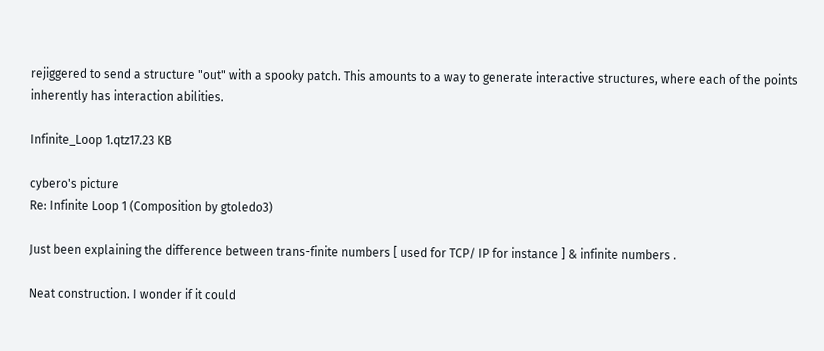rejiggered to send a structure "out" with a spooky patch. This amounts to a way to generate interactive structures, where each of the points inherently has interaction abilities.

Infinite_Loop 1.qtz17.23 KB

cybero's picture
Re: Infinite Loop 1 (Composition by gtoledo3)

Just been explaining the difference between trans-finite numbers [ used for TCP/ IP for instance ] & infinite numbers .

Neat construction. I wonder if it could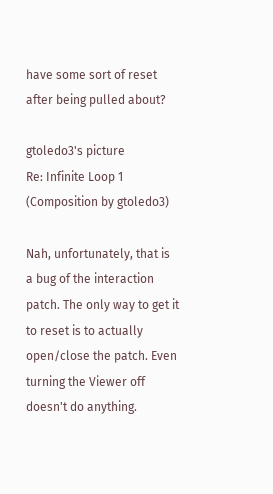have some sort of reset after being pulled about?

gtoledo3's picture
Re: Infinite Loop 1 (Composition by gtoledo3)

Nah, unfortunately, that is a bug of the interaction patch. The only way to get it to reset is to actually open/close the patch. Even turning the Viewer off doesn't do anything.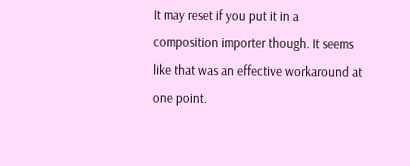It may reset if you put it in a composition importer though. It seems like that was an effective workaround at one point.